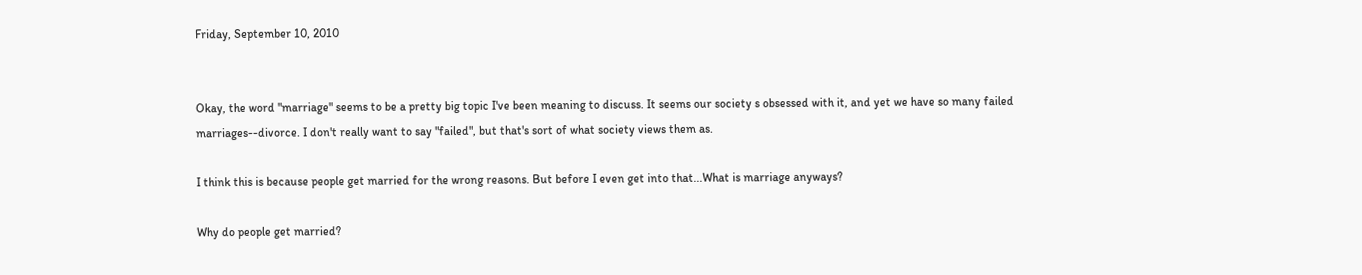Friday, September 10, 2010


Okay, the word "marriage" seems to be a pretty big topic I've been meaning to discuss. It seems our society s obsessed with it, and yet we have so many failed marriages--divorce. I don't really want to say "failed", but that's sort of what society views them as.

I think this is because people get married for the wrong reasons. But before I even get into that...What is marriage anyways?

Why do people get married?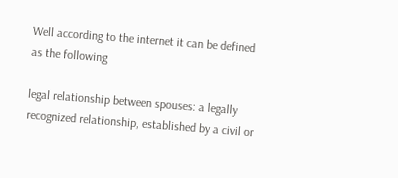Well according to the internet it can be defined as the following

legal relationship between spouses: a legally recognized relationship, established by a civil or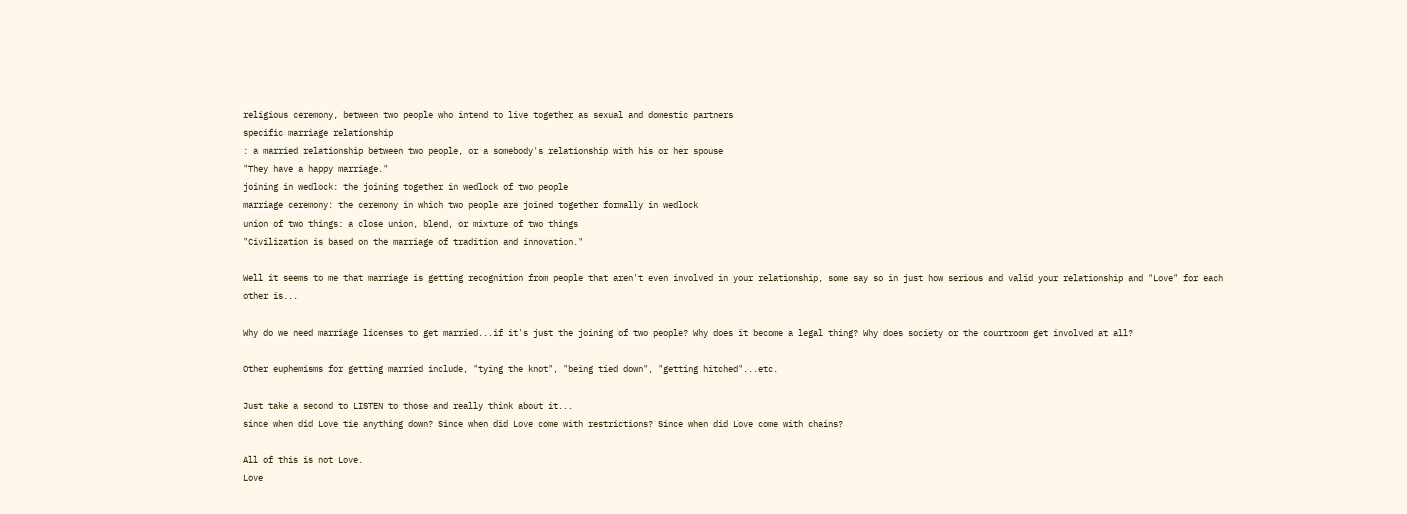religious ceremony, between two people who intend to live together as sexual and domestic partners
specific marriage relationship
: a married relationship between two people, or a somebody's relationship with his or her spouse
"They have a happy marriage."
joining in wedlock: the joining together in wedlock of two people
marriage ceremony: the ceremony in which two people are joined together formally in wedlock
union of two things: a close union, blend, or mixture of two things
"Civilization is based on the marriage of tradition and innovation."

Well it seems to me that marriage is getting recognition from people that aren't even involved in your relationship, some say so in just how serious and valid your relationship and "Love" for each other is...

Why do we need marriage licenses to get married...if it's just the joining of two people? Why does it become a legal thing? Why does society or the courtroom get involved at all?

Other euphemisms for getting married include, "tying the knot", "being tied down", "getting hitched"...etc.

Just take a second to LISTEN to those and really think about it...
since when did Love tie anything down? Since when did Love come with restrictions? Since when did Love come with chains?

All of this is not Love.
Love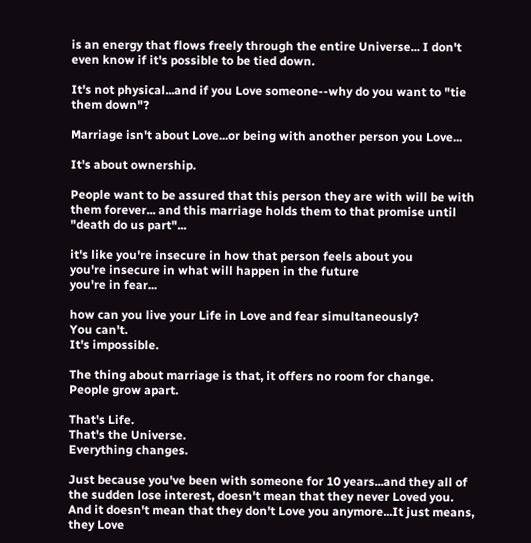is an energy that flows freely through the entire Universe... I don't even know if it's possible to be tied down.

It's not physical...and if you Love someone--why do you want to "tie them down"?

Marriage isn't about Love...or being with another person you Love...

It's about ownership.

People want to be assured that this person they are with will be with them forever... and this marriage holds them to that promise until "death do us part"...

it's like you're insecure in how that person feels about you
you're insecure in what will happen in the future
you're in fear...

how can you live your Life in Love and fear simultaneously?
You can't.
It's impossible.

The thing about marriage is that, it offers no room for change.
People grow apart.

That's Life.
That's the Universe.
Everything changes.

Just because you've been with someone for 10 years...and they all of the sudden lose interest, doesn't mean that they never Loved you. And it doesn't mean that they don't Love you anymore...It just means, they Love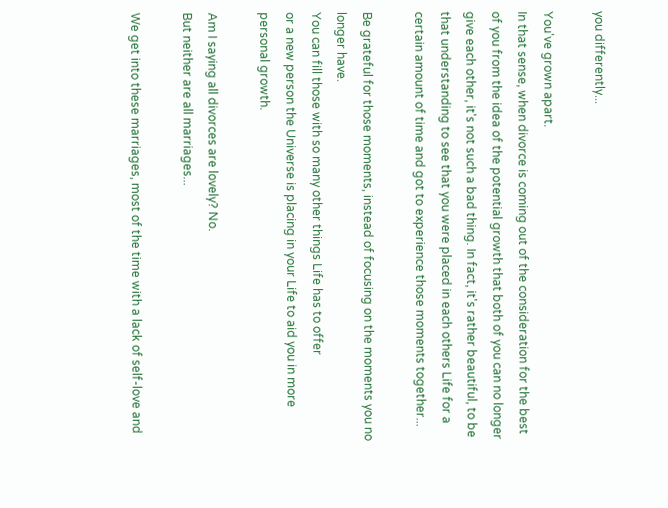you differently...

You've grown apart.
In that sense, when divorce is coming out of the consideration for the best of you from the idea of the potential growth that both of you can no longer give each other, it's not such a bad thing. In fact, it's rather beautiful, to be that understanding to see that you were placed in each others Life for a certain amount of time and got to experience those moments together...

Be grateful for those moments, instead of focusing on the moments you no longer have.
You can fill those with so many other things Life has to offer
or a new person the Universe is placing in your Life to aid you in more personal growth.

Am I saying all divorces are lovely? No.
But neither are all marriages...

We get into these marriages, most of the time with a lack of self-love and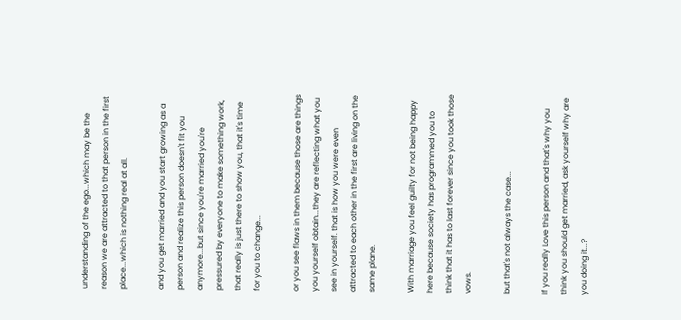understanding of the ego...which may be the reason we are attracted to that person in the first place...which is nothing real at all.

and you get married and you start growing as a person and realize this person doesn't fit you anymore...but since you're married you're pressured by everyone to make something work, that really is just there to show you, that it's time for you to change...

or you see flaws in them because those are things you yourself obtain...they are reflecting what you see in yourself. that is how you were even attracted to each other in the first are living on the same plane.

With marriage you feel guilty for not being happy here because society has programmed you to think that it has to last forever since you took those vows.

but that's not always the case...

If you really Love this person and that's why you think you should get married, ask yourself why are you doing it...?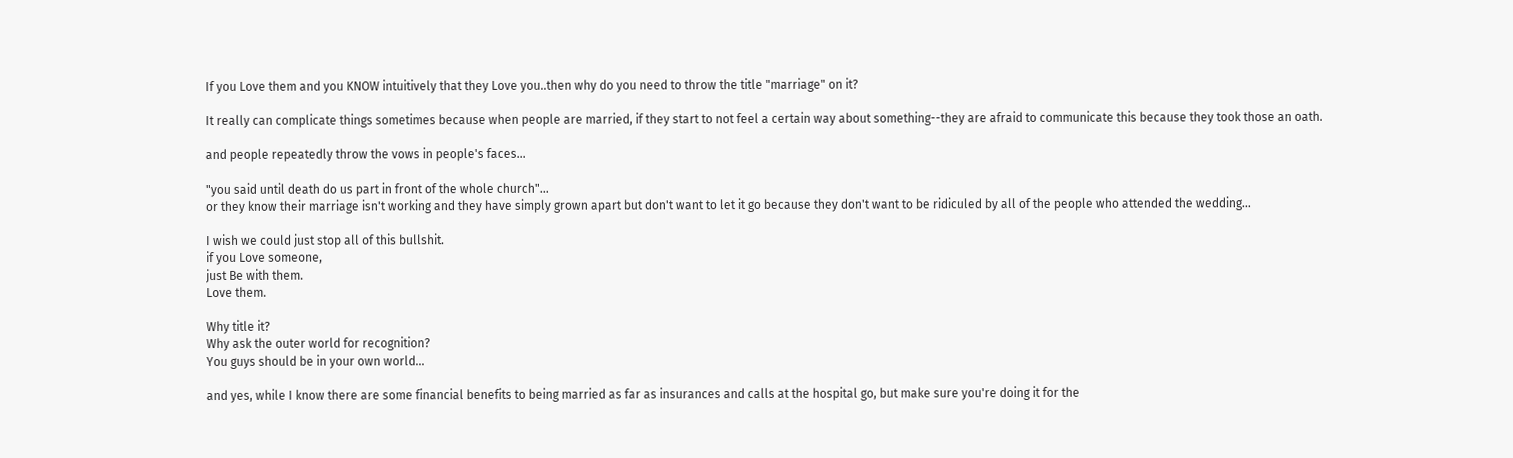If you Love them and you KNOW intuitively that they Love you..then why do you need to throw the title "marriage" on it?

It really can complicate things sometimes because when people are married, if they start to not feel a certain way about something--they are afraid to communicate this because they took those an oath.

and people repeatedly throw the vows in people's faces...

"you said until death do us part in front of the whole church"...
or they know their marriage isn't working and they have simply grown apart but don't want to let it go because they don't want to be ridiculed by all of the people who attended the wedding...

I wish we could just stop all of this bullshit.
if you Love someone,
just Be with them.
Love them.

Why title it?
Why ask the outer world for recognition?
You guys should be in your own world...

and yes, while I know there are some financial benefits to being married as far as insurances and calls at the hospital go, but make sure you're doing it for the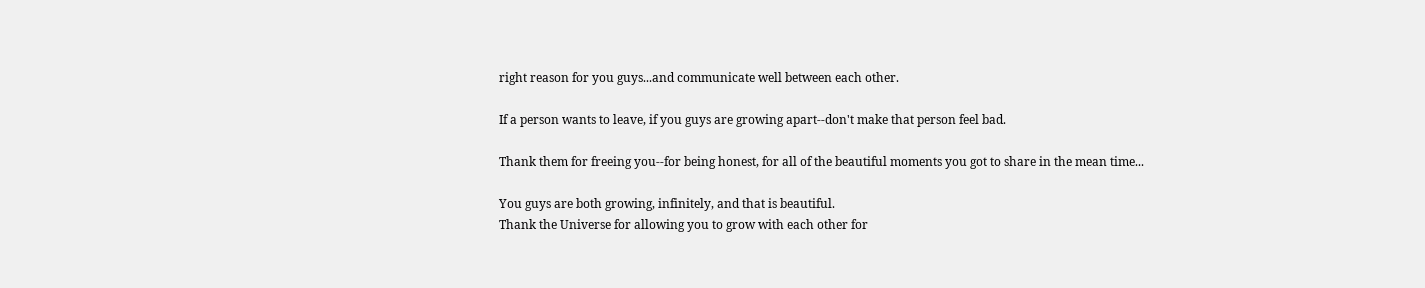right reason for you guys...and communicate well between each other.

If a person wants to leave, if you guys are growing apart--don't make that person feel bad.

Thank them for freeing you--for being honest, for all of the beautiful moments you got to share in the mean time...

You guys are both growing, infinitely, and that is beautiful.
Thank the Universe for allowing you to grow with each other for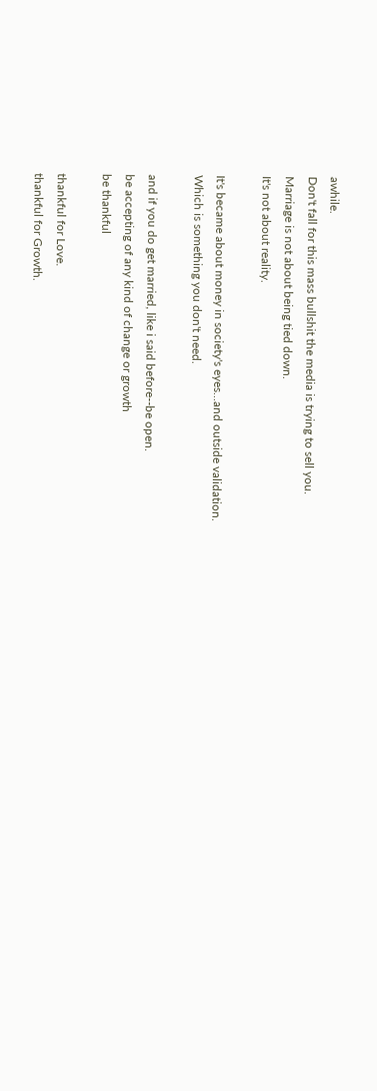awhile.
Don't fall for this mass bullshit the media is trying to sell you.
Marriage is not about being tied down.
It's not about reality.

It's became about money in society's eyes...and outside validation.
Which is something you don't need.

and if you do get married, like i said before--be open.
be accepting of any kind of change or growth
be thankful

thankful for Love.
thankful for Growth.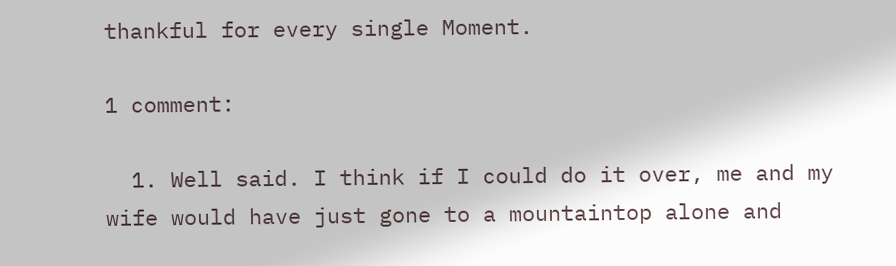thankful for every single Moment.

1 comment:

  1. Well said. I think if I could do it over, me and my wife would have just gone to a mountaintop alone and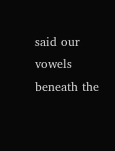said our vowels beneath the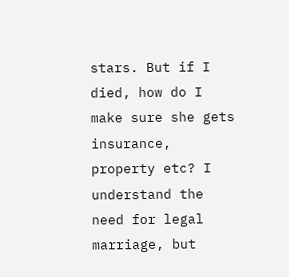stars. But if I died, how do I make sure she gets insurance, property etc? I understand the need for legal marriage, but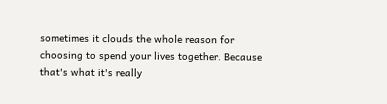sometimes it clouds the whole reason for choosing to spend your lives together. Because that's what it's really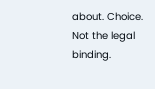about. Choice. Not the legal binding.